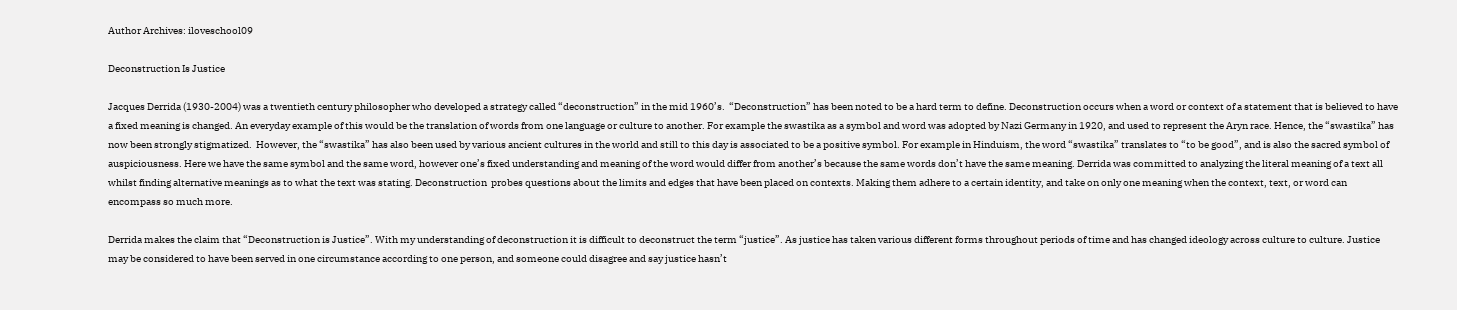Author Archives: iloveschool09

Deconstruction Is Justice

Jacques Derrida (1930-2004) was a twentieth century philosopher who developed a strategy called “deconstruction” in the mid 1960’s.  “Deconstruction” has been noted to be a hard term to define. Deconstruction occurs when a word or context of a statement that is believed to have a fixed meaning is changed. An everyday example of this would be the translation of words from one language or culture to another. For example the swastika as a symbol and word was adopted by Nazi Germany in 1920, and used to represent the Aryn race. Hence, the “swastika” has now been strongly stigmatized.  However, the “swastika” has also been used by various ancient cultures in the world and still to this day is associated to be a positive symbol. For example in Hinduism, the word “swastika” translates to “to be good”, and is also the sacred symbol of auspiciousness. Here we have the same symbol and the same word, however one’s fixed understanding and meaning of the word would differ from another’s because the same words don’t have the same meaning. Derrida was committed to analyzing the literal meaning of a text all whilst finding alternative meanings as to what the text was stating. Deconstruction  probes questions about the limits and edges that have been placed on contexts. Making them adhere to a certain identity, and take on only one meaning when the context, text, or word can encompass so much more.

Derrida makes the claim that “Deconstruction is Justice”. With my understanding of deconstruction it is difficult to deconstruct the term “justice”. As justice has taken various different forms throughout periods of time and has changed ideology across culture to culture. Justice may be considered to have been served in one circumstance according to one person, and someone could disagree and say justice hasn’t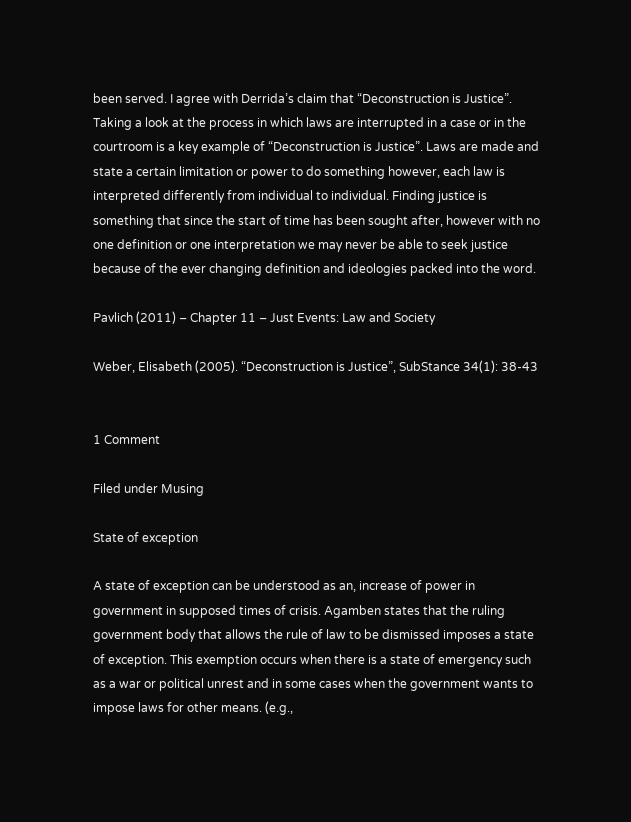been served. I agree with Derrida’s claim that “Deconstruction is Justice”. Taking a look at the process in which laws are interrupted in a case or in the courtroom is a key example of “Deconstruction is Justice”. Laws are made and state a certain limitation or power to do something however, each law is interpreted differently from individual to individual. Finding justice is something that since the start of time has been sought after, however with no one definition or one interpretation we may never be able to seek justice because of the ever changing definition and ideologies packed into the word.

Pavlich (2011) – Chapter 11 – Just Events: Law and Society

Weber, Elisabeth (2005). “Deconstruction is Justice”, SubStance 34(1): 38-43


1 Comment

Filed under Musing

State of exception

A state of exception can be understood as an, increase of power in government in supposed times of crisis. Agamben states that the ruling government body that allows the rule of law to be dismissed imposes a state of exception. This exemption occurs when there is a state of emergency such as a war or political unrest and in some cases when the government wants to impose laws for other means. (e.g.,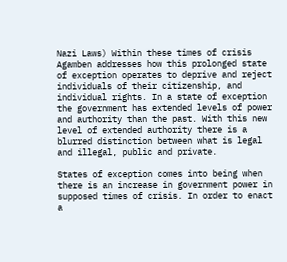Nazi Laws) Within these times of crisis Agamben addresses how this prolonged state of exception operates to deprive and reject individuals of their citizenship, and individual rights. In a state of exception the government has extended levels of power and authority than the past. With this new level of extended authority there is a blurred distinction between what is legal and illegal, public and private.

States of exception comes into being when there is an increase in government power in supposed times of crisis. In order to enact a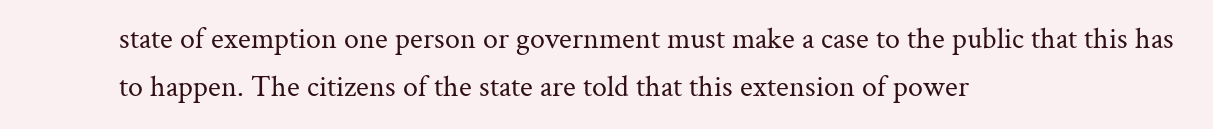state of exemption one person or government must make a case to the public that this has to happen. The citizens of the state are told that this extension of power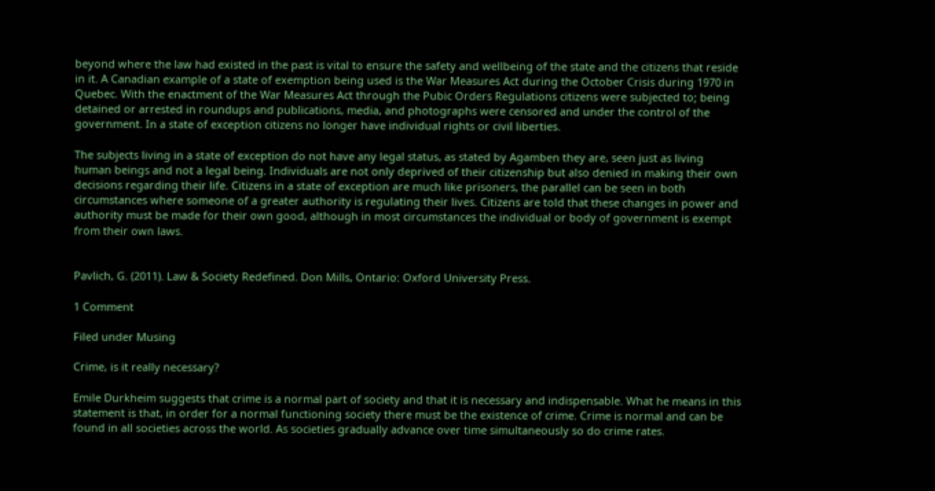beyond where the law had existed in the past is vital to ensure the safety and wellbeing of the state and the citizens that reside in it. A Canadian example of a state of exemption being used is the War Measures Act during the October Crisis during 1970 in Quebec. With the enactment of the War Measures Act through the Pubic Orders Regulations citizens were subjected to; being detained or arrested in roundups and publications, media, and photographs were censored and under the control of the government. In a state of exception citizens no longer have individual rights or civil liberties.

The subjects living in a state of exception do not have any legal status, as stated by Agamben they are, seen just as living human beings and not a legal being. Individuals are not only deprived of their citizenship but also denied in making their own decisions regarding their life. Citizens in a state of exception are much like prisoners, the parallel can be seen in both circumstances where someone of a greater authority is regulating their lives. Citizens are told that these changes in power and authority must be made for their own good, although in most circumstances the individual or body of government is exempt from their own laws.


Pavlich, G. (2011). Law & Society Redefined. Don Mills, Ontario: Oxford University Press.

1 Comment

Filed under Musing

Crime, is it really necessary?

Emile Durkheim suggests that crime is a normal part of society and that it is necessary and indispensable. What he means in this statement is that, in order for a normal functioning society there must be the existence of crime. Crime is normal and can be found in all societies across the world. As societies gradually advance over time simultaneously so do crime rates.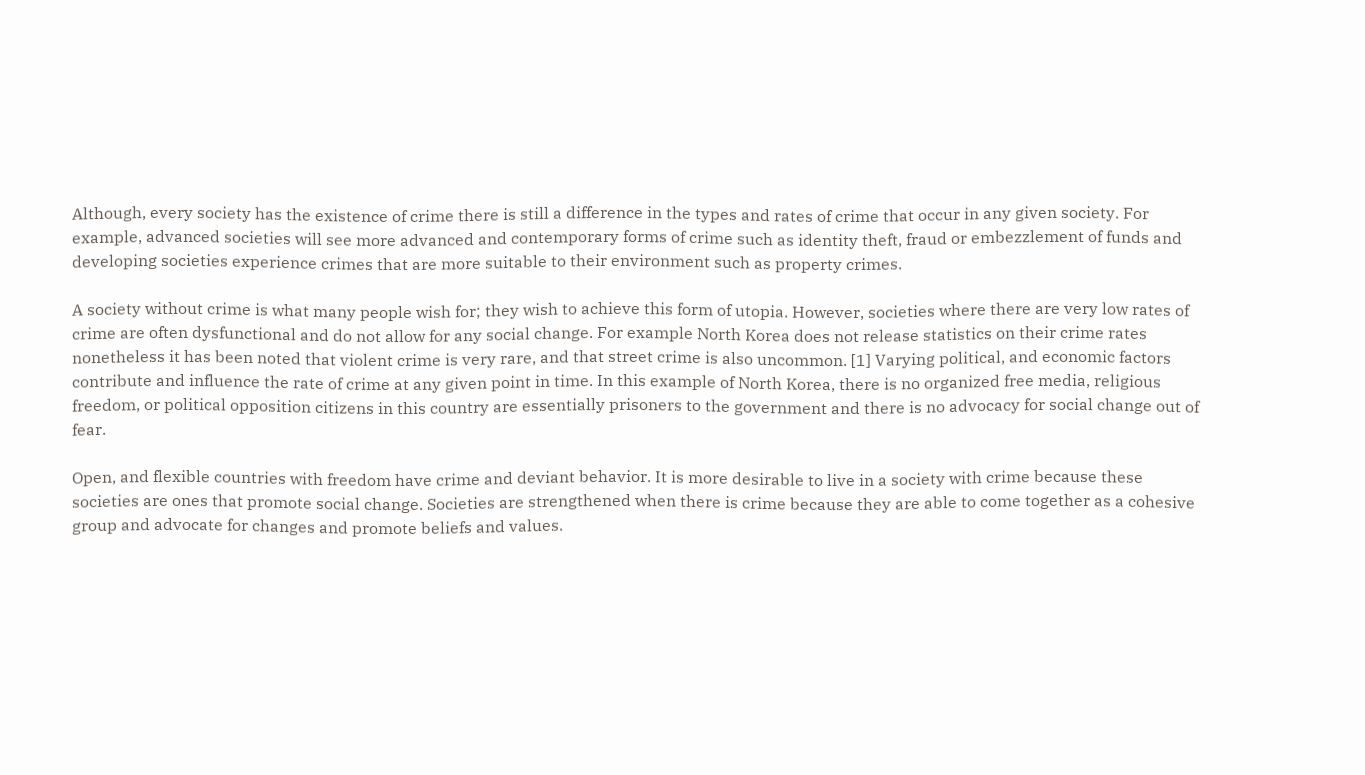Although, every society has the existence of crime there is still a difference in the types and rates of crime that occur in any given society. For example, advanced societies will see more advanced and contemporary forms of crime such as identity theft, fraud or embezzlement of funds and developing societies experience crimes that are more suitable to their environment such as property crimes.

A society without crime is what many people wish for; they wish to achieve this form of utopia. However, societies where there are very low rates of crime are often dysfunctional and do not allow for any social change. For example North Korea does not release statistics on their crime rates nonetheless it has been noted that violent crime is very rare, and that street crime is also uncommon. [1] Varying political, and economic factors contribute and influence the rate of crime at any given point in time. In this example of North Korea, there is no organized free media, religious freedom, or political opposition citizens in this country are essentially prisoners to the government and there is no advocacy for social change out of fear.

Open, and flexible countries with freedom have crime and deviant behavior. It is more desirable to live in a society with crime because these societies are ones that promote social change. Societies are strengthened when there is crime because they are able to come together as a cohesive group and advocate for changes and promote beliefs and values.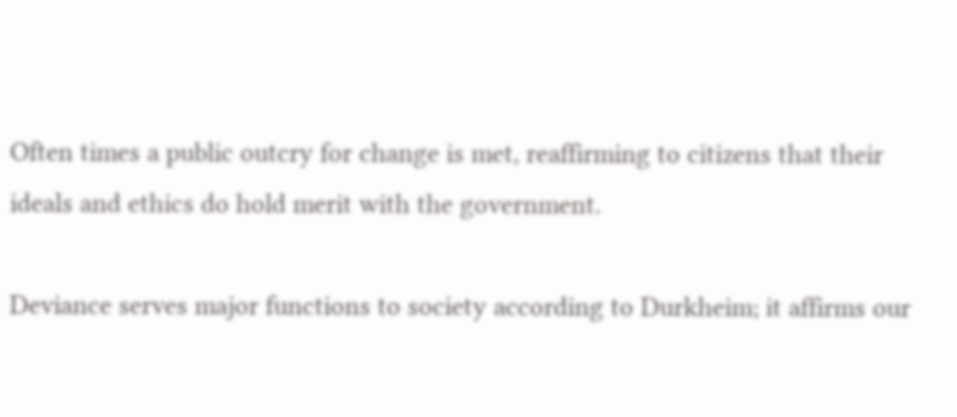Often times a public outcry for change is met, reaffirming to citizens that their ideals and ethics do hold merit with the government.

Deviance serves major functions to society according to Durkheim; it affirms our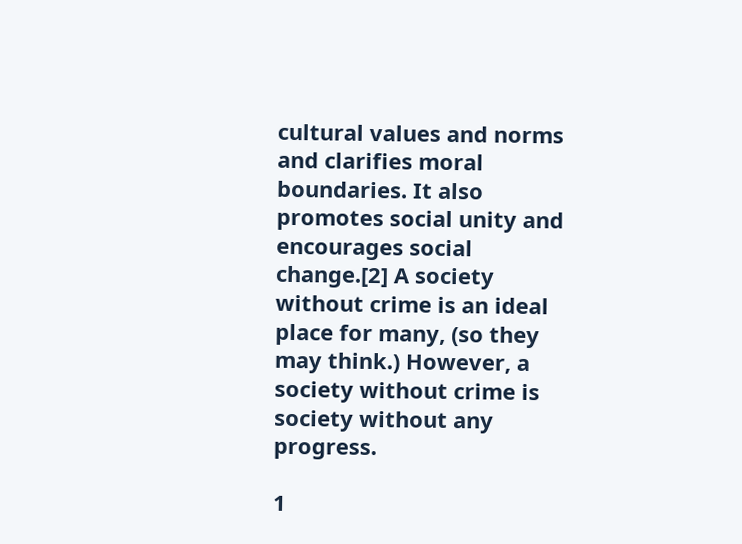cultural values and norms and clarifies moral boundaries. It also promotes social unity and encourages social change.[2] A society without crime is an ideal place for many, (so they may think.) However, a society without crime is society without any progress.

1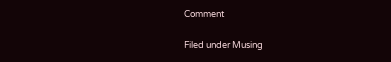Comment

Filed under Musing